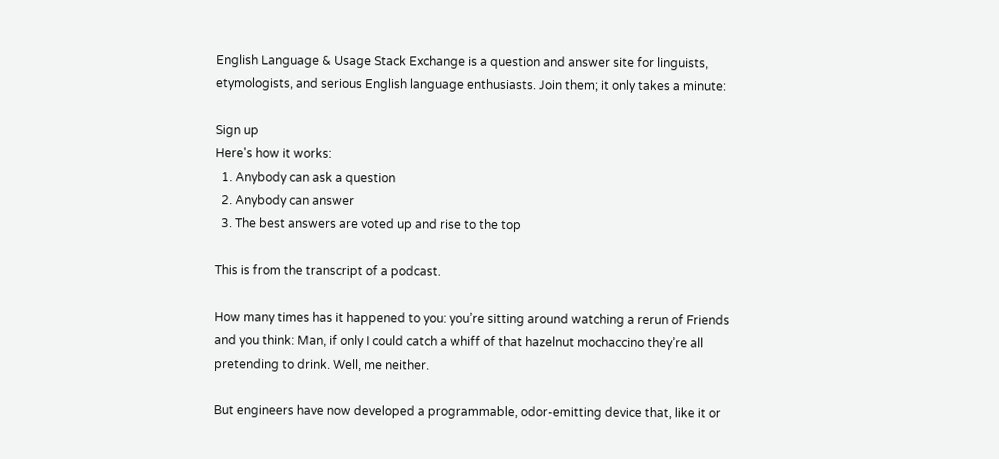English Language & Usage Stack Exchange is a question and answer site for linguists, etymologists, and serious English language enthusiasts. Join them; it only takes a minute:

Sign up
Here's how it works:
  1. Anybody can ask a question
  2. Anybody can answer
  3. The best answers are voted up and rise to the top

This is from the transcript of a podcast.

How many times has it happened to you: you’re sitting around watching a rerun of Friends and you think: Man, if only I could catch a whiff of that hazelnut mochaccino they’re all pretending to drink. Well, me neither.

But engineers have now developed a programmable, odor-emitting device that, like it or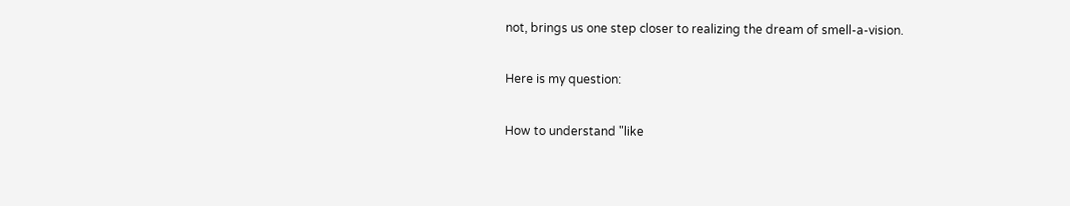not, brings us one step closer to realizing the dream of smell-a-vision.

Here is my question:

How to understand "like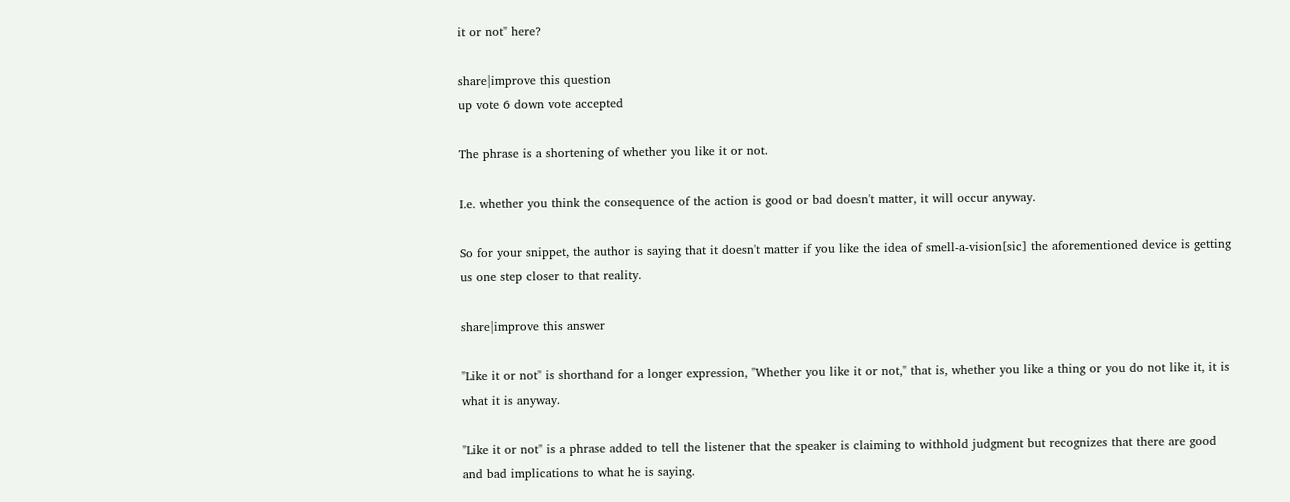it or not" here?

share|improve this question
up vote 6 down vote accepted

The phrase is a shortening of whether you like it or not.

I.e. whether you think the consequence of the action is good or bad doesn't matter, it will occur anyway.

So for your snippet, the author is saying that it doesn't matter if you like the idea of smell-a-vision[sic] the aforementioned device is getting us one step closer to that reality.

share|improve this answer

"Like it or not" is shorthand for a longer expression, "Whether you like it or not," that is, whether you like a thing or you do not like it, it is what it is anyway.

"Like it or not" is a phrase added to tell the listener that the speaker is claiming to withhold judgment but recognizes that there are good and bad implications to what he is saying.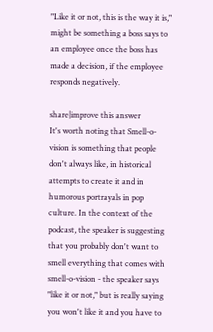"Like it or not, this is the way it is," might be something a boss says to an employee once the boss has made a decision, if the employee responds negatively.

share|improve this answer
It's worth noting that Smell-o-vision is something that people don't always like, in historical attempts to create it and in humorous portrayals in pop culture. In the context of the podcast, the speaker is suggesting that you probably don't want to smell everything that comes with smell-o-vision - the speaker says "like it or not," but is really saying you won't like it and you have to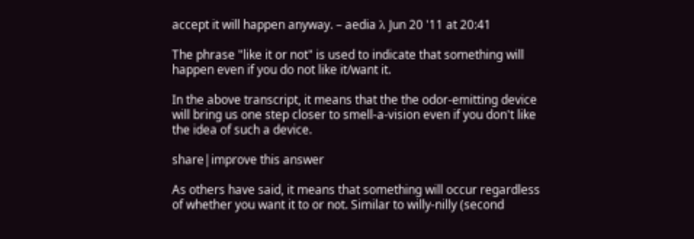accept it will happen anyway. – aedia λ Jun 20 '11 at 20:41

The phrase "like it or not" is used to indicate that something will happen even if you do not like it/want it.

In the above transcript, it means that the the odor-emitting device will bring us one step closer to smell-a-vision even if you don't like the idea of such a device.

share|improve this answer

As others have said, it means that something will occur regardless of whether you want it to or not. Similar to willy-nilly (second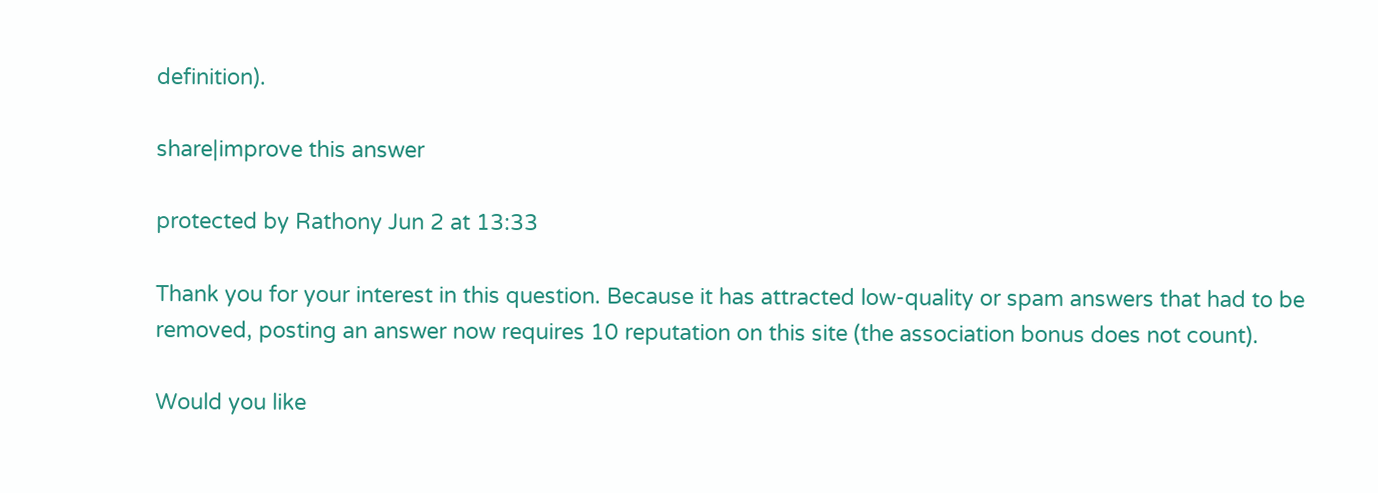definition).

share|improve this answer

protected by Rathony Jun 2 at 13:33

Thank you for your interest in this question. Because it has attracted low-quality or spam answers that had to be removed, posting an answer now requires 10 reputation on this site (the association bonus does not count).

Would you like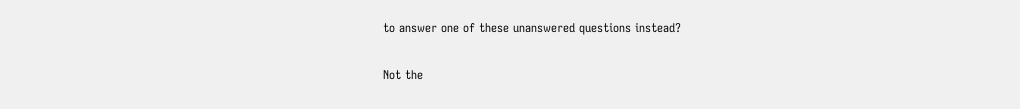to answer one of these unanswered questions instead?

Not the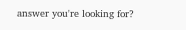answer you're looking for?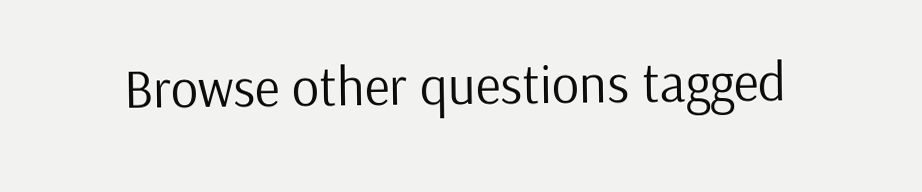Browse other questions tagged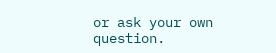or ask your own question.